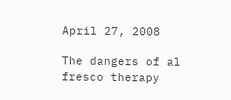April 27, 2008

The dangers of al fresco therapy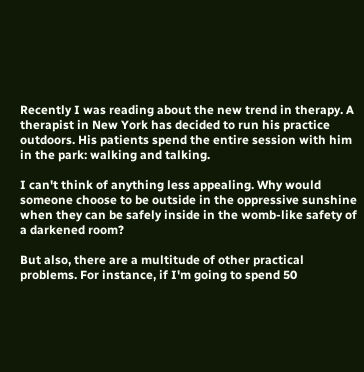Recently I was reading about the new trend in therapy. A therapist in New York has decided to run his practice outdoors. His patients spend the entire session with him in the park: walking and talking.

I can't think of anything less appealing. Why would someone choose to be outside in the oppressive sunshine when they can be safely inside in the womb-like safety of a darkened room?

But also, there are a multitude of other practical problems. For instance, if I'm going to spend 50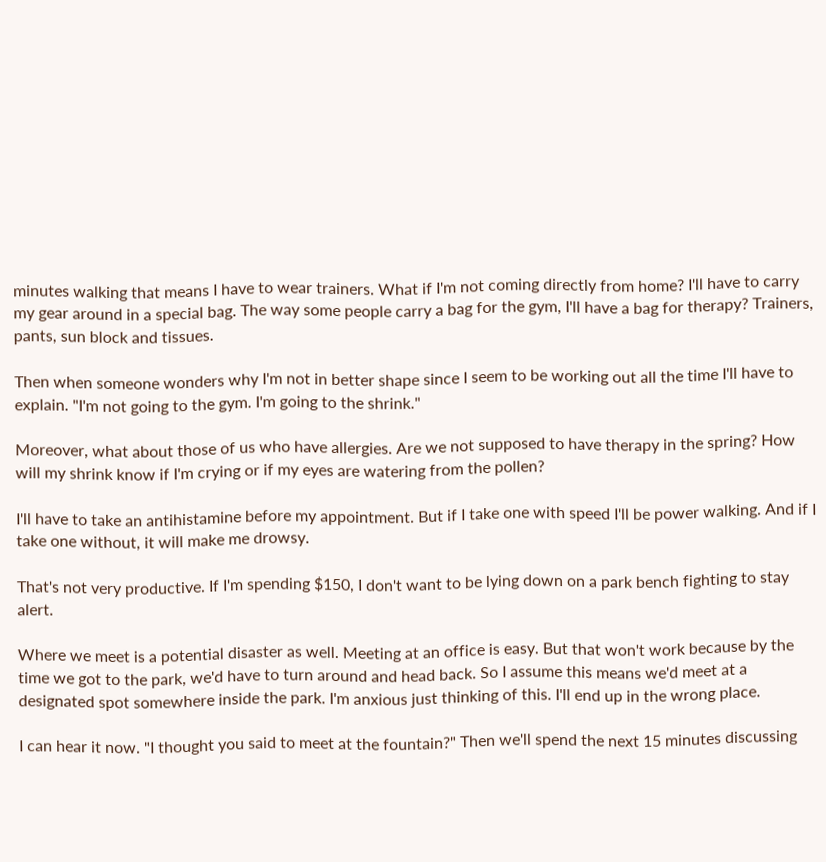minutes walking that means I have to wear trainers. What if I'm not coming directly from home? I'll have to carry my gear around in a special bag. The way some people carry a bag for the gym, I'll have a bag for therapy? Trainers, pants, sun block and tissues.

Then when someone wonders why I'm not in better shape since I seem to be working out all the time I'll have to explain. "I'm not going to the gym. I'm going to the shrink."

Moreover, what about those of us who have allergies. Are we not supposed to have therapy in the spring? How will my shrink know if I'm crying or if my eyes are watering from the pollen?

I'll have to take an antihistamine before my appointment. But if I take one with speed I'll be power walking. And if I take one without, it will make me drowsy.

That's not very productive. If I'm spending $150, I don't want to be lying down on a park bench fighting to stay alert.

Where we meet is a potential disaster as well. Meeting at an office is easy. But that won't work because by the time we got to the park, we'd have to turn around and head back. So I assume this means we'd meet at a designated spot somewhere inside the park. I'm anxious just thinking of this. I'll end up in the wrong place.

I can hear it now. "I thought you said to meet at the fountain?" Then we'll spend the next 15 minutes discussing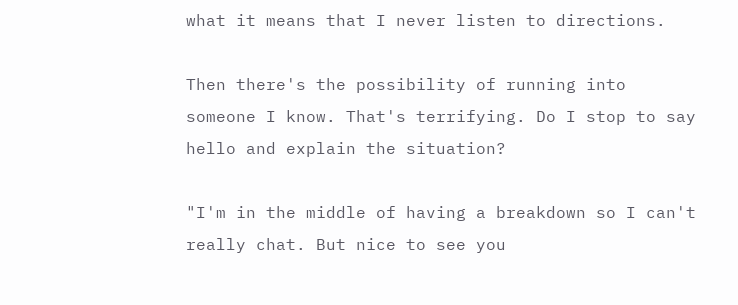what it means that I never listen to directions.

Then there's the possibility of running into someone I know. That's terrifying. Do I stop to say hello and explain the situation?

"I'm in the middle of having a breakdown so I can't really chat. But nice to see you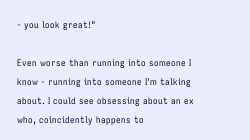- you look great!"

Even worse than running into someone I know - running into someone I'm talking about. I could see obsessing about an ex who, coincidently happens to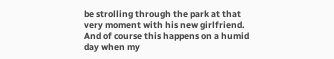be strolling through the park at that very moment with his new girlfriend. And of course this happens on a humid day when my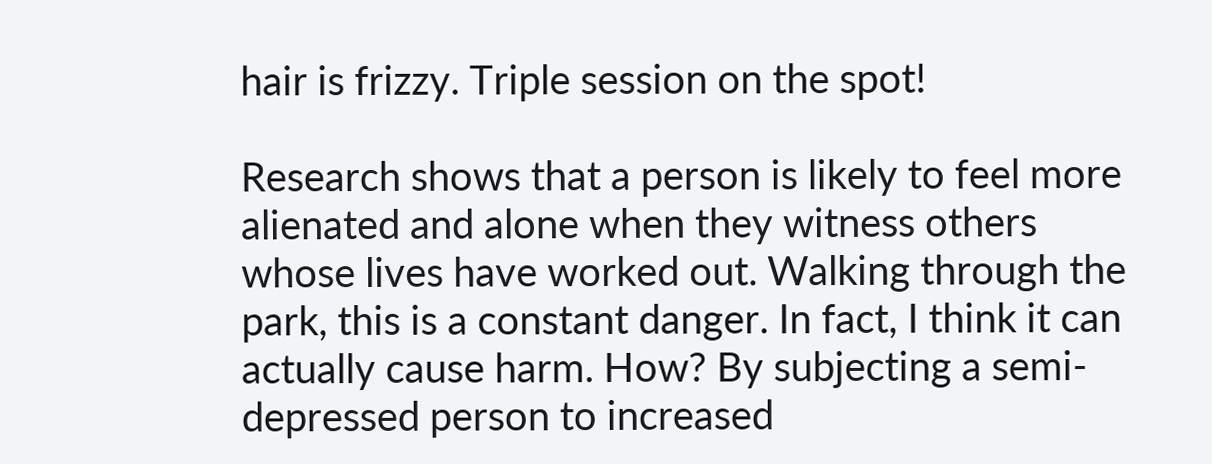hair is frizzy. Triple session on the spot!

Research shows that a person is likely to feel more alienated and alone when they witness others whose lives have worked out. Walking through the park, this is a constant danger. In fact, I think it can actually cause harm. How? By subjecting a semi-depressed person to increased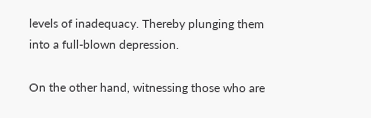levels of inadequacy. Thereby plunging them into a full-blown depression.

On the other hand, witnessing those who are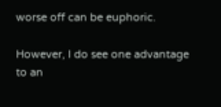worse off can be euphoric.

However, I do see one advantage to an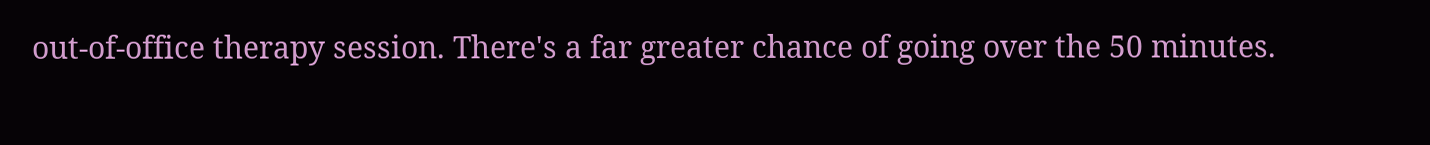out-of-office therapy session. There's a far greater chance of going over the 50 minutes.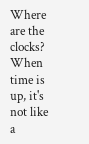Where are the clocks? When time is up, it's not like a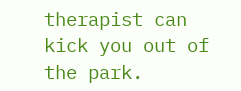therapist can kick you out of the park.